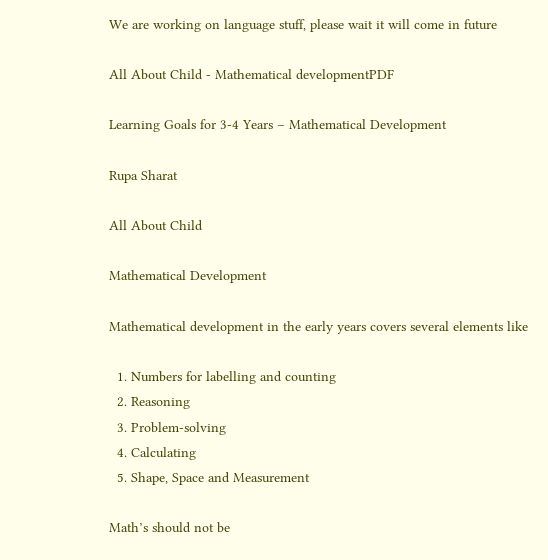We are working on language stuff, please wait it will come in future

All About Child - Mathematical developmentPDF

Learning Goals for 3-4 Years – Mathematical Development

Rupa Sharat

All About Child

Mathematical Development

Mathematical development in the early years covers several elements like

  1. Numbers for labelling and counting
  2. Reasoning
  3. Problem-solving
  4. Calculating
  5. Shape, Space and Measurement

Math’s should not be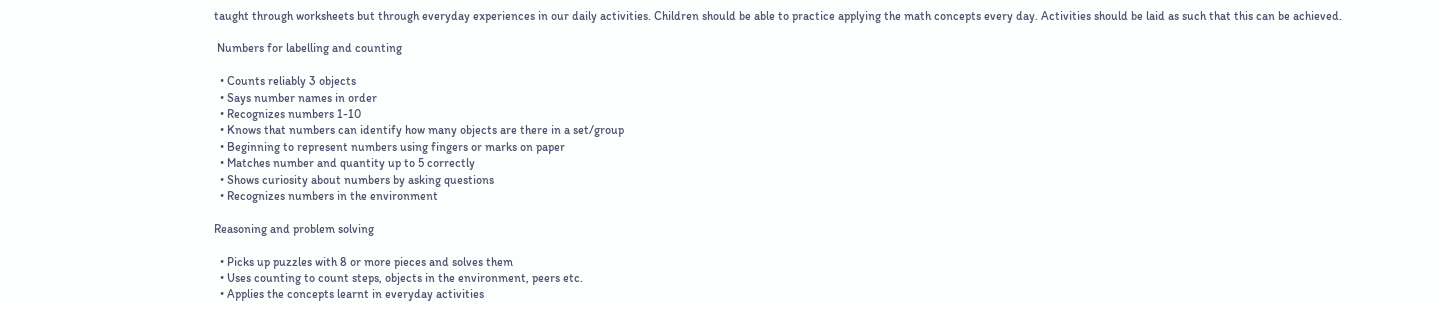taught through worksheets but through everyday experiences in our daily activities. Children should be able to practice applying the math concepts every day. Activities should be laid as such that this can be achieved.

 Numbers for labelling and counting

  • Counts reliably 3 objects
  • Says number names in order
  • Recognizes numbers 1-10
  • Knows that numbers can identify how many objects are there in a set/group
  • Beginning to represent numbers using fingers or marks on paper
  • Matches number and quantity up to 5 correctly
  • Shows curiosity about numbers by asking questions
  • Recognizes numbers in the environment

Reasoning and problem solving

  • Picks up puzzles with 8 or more pieces and solves them
  • Uses counting to count steps, objects in the environment, peers etc.
  • Applies the concepts learnt in everyday activities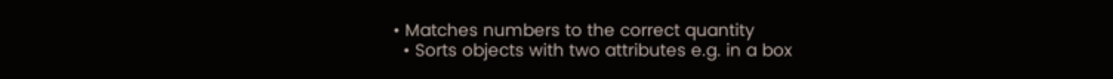• Matches numbers to the correct quantity
  • Sorts objects with two attributes e.g. in a box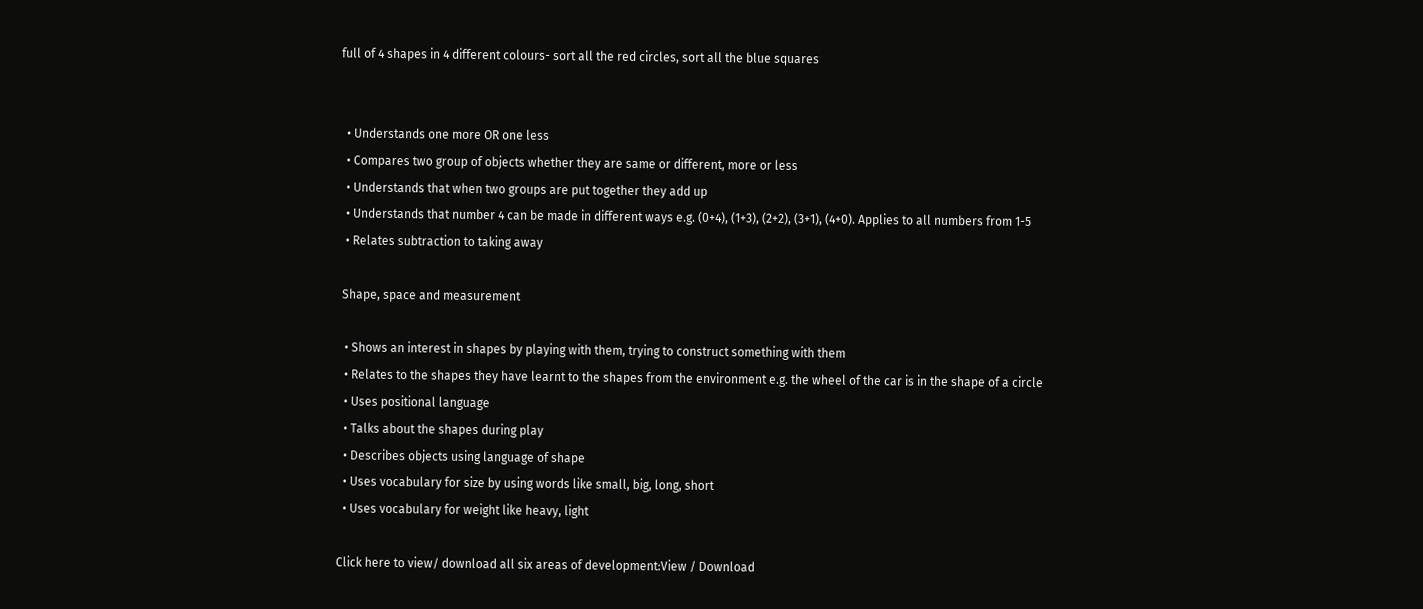full of 4 shapes in 4 different colours- sort all the red circles, sort all the blue squares


  • Understands one more OR one less
  • Compares two group of objects whether they are same or different, more or less
  • Understands that when two groups are put together they add up
  • Understands that number 4 can be made in different ways e.g. (0+4), (1+3), (2+2), (3+1), (4+0). Applies to all numbers from 1-5
  • Relates subtraction to taking away

 Shape, space and measurement

  • Shows an interest in shapes by playing with them, trying to construct something with them
  • Relates to the shapes they have learnt to the shapes from the environment e.g. the wheel of the car is in the shape of a circle
  • Uses positional language
  • Talks about the shapes during play
  • Describes objects using language of shape
  • Uses vocabulary for size by using words like small, big, long, short
  • Uses vocabulary for weight like heavy, light

Click here to view/ download all six areas of development:View / Download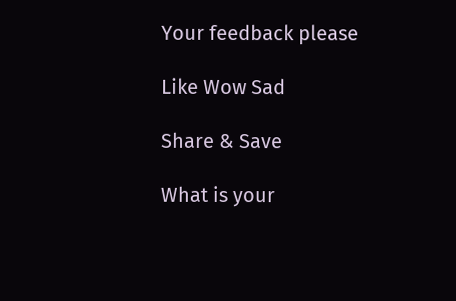Your feedback please

Like Wow Sad

Share & Save

What is your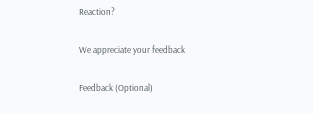Reaction?

We appreciate your feedback

Feedback (Optional)